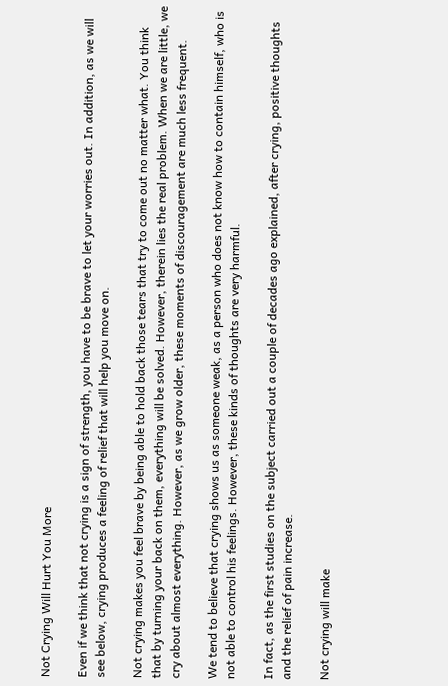Not Crying Will Hurt You More

Even if we think that not crying is a sign of strength, you have to be brave to let your worries out. In addition, as we will see below, crying produces a feeling of relief that will help you move on.

Not crying makes you feel brave by being able to hold back those tears that try to come out no matter what. You think that by turning your back on them, everything will be solved. However, therein lies the real problem. When we are little, we cry about almost everything. However, as we grow older, these moments of discouragement are much less frequent.

We tend to believe that crying shows us as someone weak, as a person who does not know how to contain himself, who is not able to control his feelings. However, these kinds of thoughts are very harmful.

In fact, as the first studies on the subject carried out a couple of decades ago explained, after crying, positive thoughts and the relief of pain increase.

Not crying will make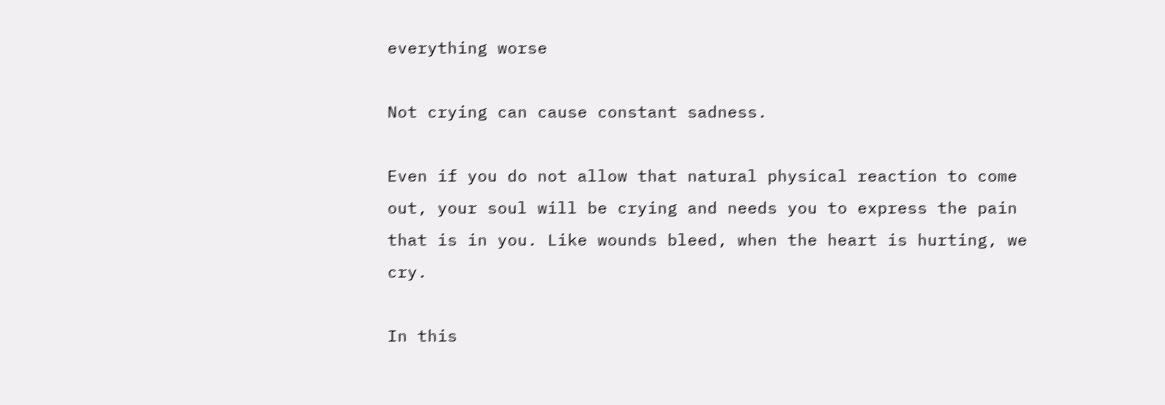everything worse

Not crying can cause constant sadness.

Even if you do not allow that natural physical reaction to come out, your soul will be crying and needs you to express the pain that is in you. Like wounds bleed, when the heart is hurting, we cry.

In this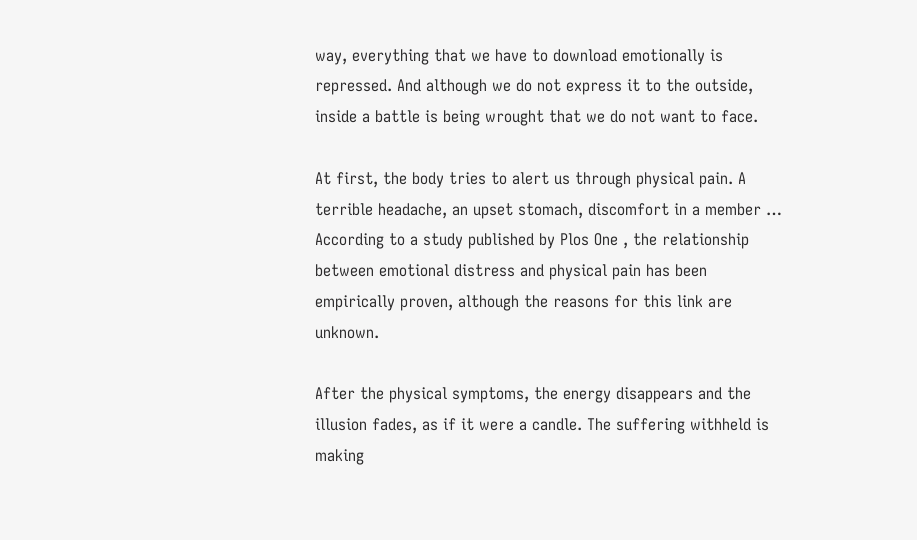way, everything that we have to download emotionally is repressed. And although we do not express it to the outside, inside a battle is being wrought that we do not want to face.

At first, the body tries to alert us through physical pain. A terrible headache, an upset stomach, discomfort in a member … According to a study published by Plos One , the relationship between emotional distress and physical pain has been empirically proven, although the reasons for this link are unknown.

After the physical symptoms, the energy disappears and the illusion fades, as if it were a candle. The suffering withheld is making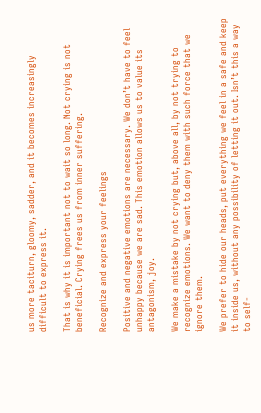us more taciturn, gloomy, sadder, and it becomes increasingly difficult to express it.

That is why it is important not to wait so long. Not crying is not beneficial. Crying frees us from inner suffering.

Recognize and express your feelings

Positive and negative emotions are necessary. We don’t have to feel unhappy because we are sad. This emotion allows us to value its antagonism, joy.

We make a mistake by not crying but, above all, by not trying to recognize emotions. We want to deny them with such force that we ignore them.

We prefer to hide our heads, put everything we feel in a safe and keep it inside us, without any possibility of letting it out. Isn’t this a way to self-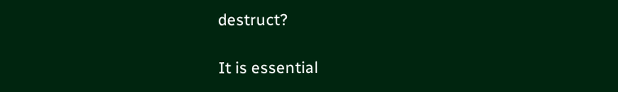destruct?

It is essential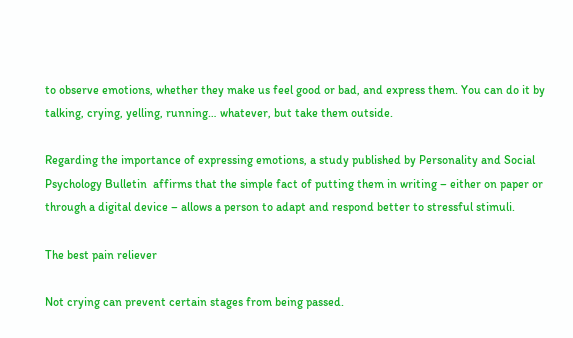to observe emotions, whether they make us feel good or bad, and express them. You can do it by talking, crying, yelling, running… whatever, but take them outside.

Regarding the importance of expressing emotions, a study published by Personality and Social Psychology Bulletin  affirms that the simple fact of putting them in writing – either on paper or through a digital device – allows a person to adapt and respond better to stressful stimuli.

The best pain reliever

Not crying can prevent certain stages from being passed.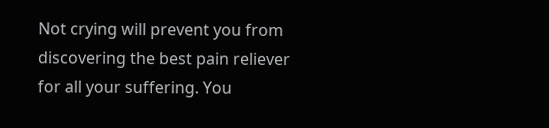Not crying will prevent you from discovering the best pain reliever for all your suffering. You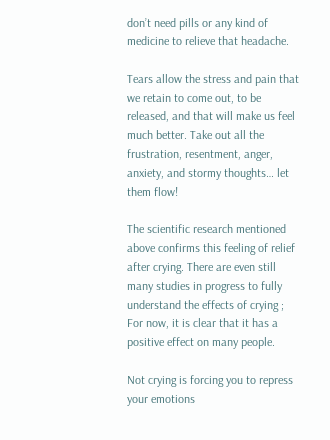don’t need pills or any kind of medicine to relieve that headache.

Tears allow the stress and pain that we retain to come out, to be released, and that will make us feel much better. Take out all the frustration, resentment, anger, anxiety, and stormy thoughts… let them flow!

The scientific research mentioned above confirms this feeling of relief after crying. There are even still many studies in progress to fully understand the effects of crying ; For now, it is clear that it has a positive effect on many people.

Not crying is forcing you to repress your emotions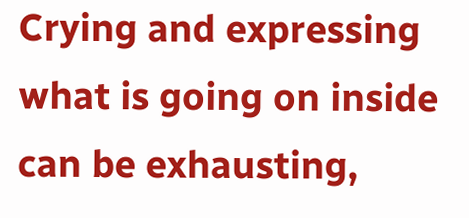Crying and expressing what is going on inside can be exhausting,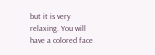but it is very relaxing. You will have a colored face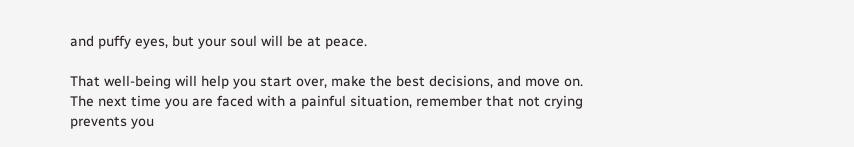and puffy eyes, but your soul will be at peace.

That well-being will help you start over, make the best decisions, and move on. The next time you are faced with a painful situation, remember that not crying prevents you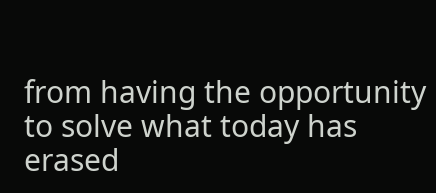from having the opportunity to solve what today has erased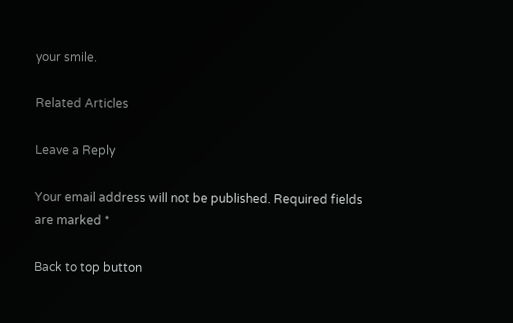your smile.

Related Articles

Leave a Reply

Your email address will not be published. Required fields are marked *

Back to top button